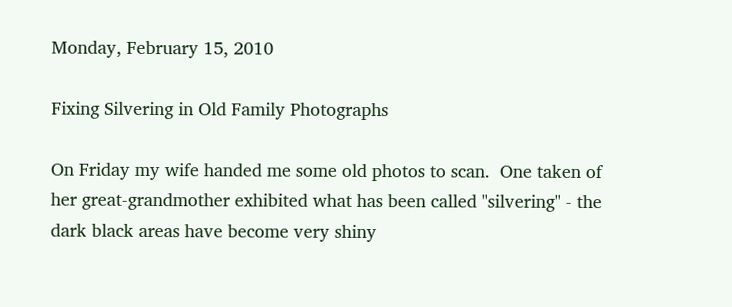Monday, February 15, 2010

Fixing Silvering in Old Family Photographs

On Friday my wife handed me some old photos to scan.  One taken of her great-grandmother exhibited what has been called "silvering" - the dark black areas have become very shiny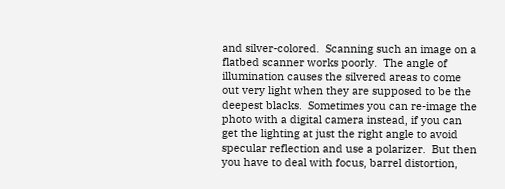and silver-colored.  Scanning such an image on a flatbed scanner works poorly.  The angle of illumination causes the silvered areas to come out very light when they are supposed to be the deepest blacks.  Sometimes you can re-image the photo with a digital camera instead, if you can get the lighting at just the right angle to avoid specular reflection and use a polarizer.  But then you have to deal with focus, barrel distortion,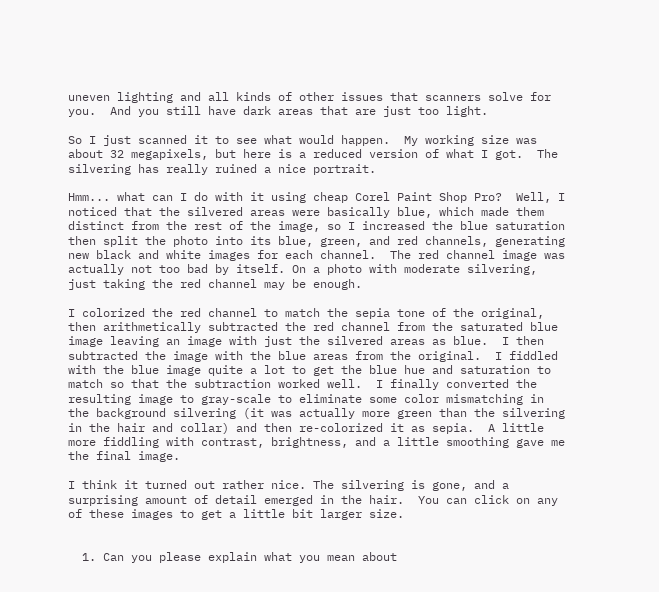uneven lighting and all kinds of other issues that scanners solve for you.  And you still have dark areas that are just too light.

So I just scanned it to see what would happen.  My working size was about 32 megapixels, but here is a reduced version of what I got.  The silvering has really ruined a nice portrait.

Hmm... what can I do with it using cheap Corel Paint Shop Pro?  Well, I noticed that the silvered areas were basically blue, which made them distinct from the rest of the image, so I increased the blue saturation then split the photo into its blue, green, and red channels, generating new black and white images for each channel.  The red channel image was actually not too bad by itself. On a photo with moderate silvering, just taking the red channel may be enough.

I colorized the red channel to match the sepia tone of the original, then arithmetically subtracted the red channel from the saturated blue image leaving an image with just the silvered areas as blue.  I then subtracted the image with the blue areas from the original.  I fiddled with the blue image quite a lot to get the blue hue and saturation to match so that the subtraction worked well.  I finally converted the resulting image to gray-scale to eliminate some color mismatching in the background silvering (it was actually more green than the silvering in the hair and collar) and then re-colorized it as sepia.  A little more fiddling with contrast, brightness, and a little smoothing gave me the final image.

I think it turned out rather nice. The silvering is gone, and a surprising amount of detail emerged in the hair.  You can click on any of these images to get a little bit larger size.


  1. Can you please explain what you mean about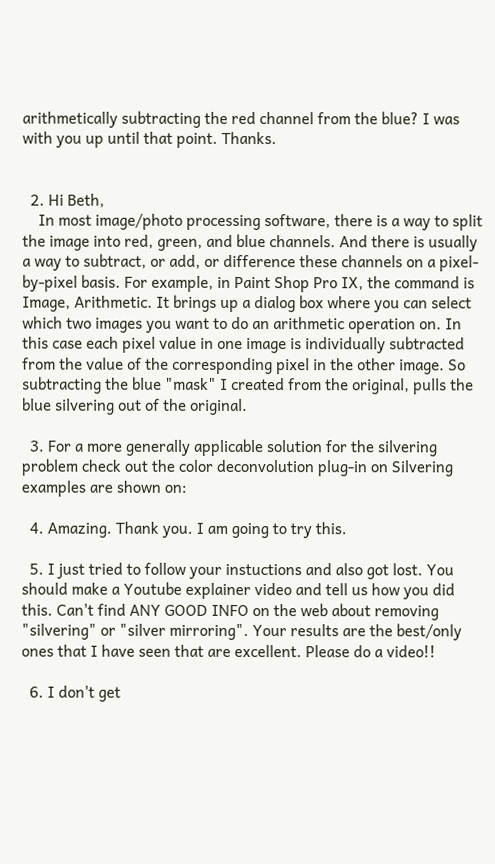arithmetically subtracting the red channel from the blue? I was with you up until that point. Thanks.


  2. Hi Beth,
    In most image/photo processing software, there is a way to split the image into red, green, and blue channels. And there is usually a way to subtract, or add, or difference these channels on a pixel-by-pixel basis. For example, in Paint Shop Pro IX, the command is Image, Arithmetic. It brings up a dialog box where you can select which two images you want to do an arithmetic operation on. In this case each pixel value in one image is individually subtracted from the value of the corresponding pixel in the other image. So subtracting the blue "mask" I created from the original, pulls the blue silvering out of the original.

  3. For a more generally applicable solution for the silvering problem check out the color deconvolution plug-in on Silvering examples are shown on:

  4. Amazing. Thank you. I am going to try this.

  5. I just tried to follow your instuctions and also got lost. You should make a Youtube explainer video and tell us how you did this. Can't find ANY GOOD INFO on the web about removing "silvering" or "silver mirroring". Your results are the best/only ones that I have seen that are excellent. Please do a video!!

  6. I don't get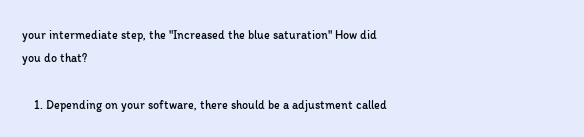your intermediate step, the "Increased the blue saturation" How did you do that?

    1. Depending on your software, there should be a adjustment called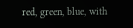red, green, blue, with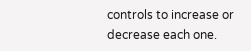controls to increase or decrease each one.